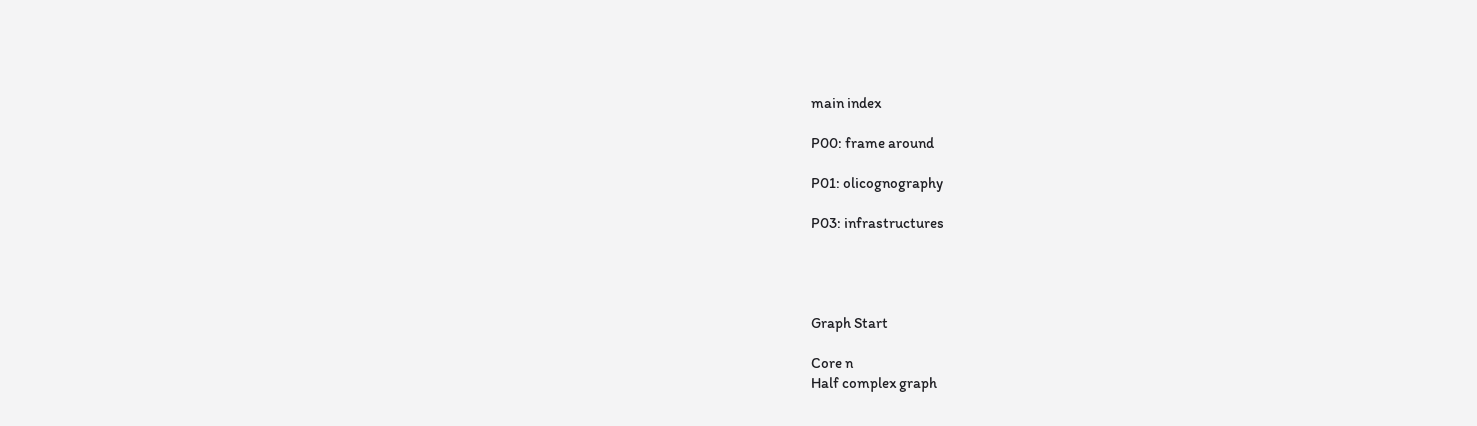main index

P00: frame around

P01: olicognography

P03: infrastructures




Graph Start

Core n
Half complex graph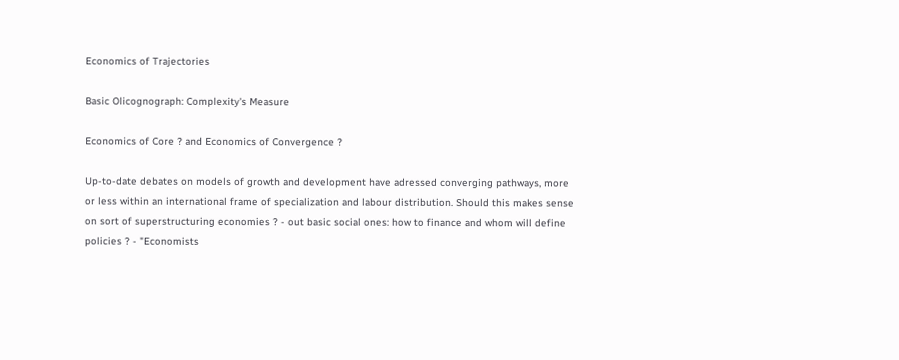Economics of Trajectories

Basic Olicognograph: Complexity's Measure

Economics of Core ? and Economics of Convergence ?

Up-to-date debates on models of growth and development have adressed converging pathways, more or less within an international frame of specialization and labour distribution. Should this makes sense on sort of superstructuring economies ? - out basic social ones: how to finance and whom will define policies ? - "Economists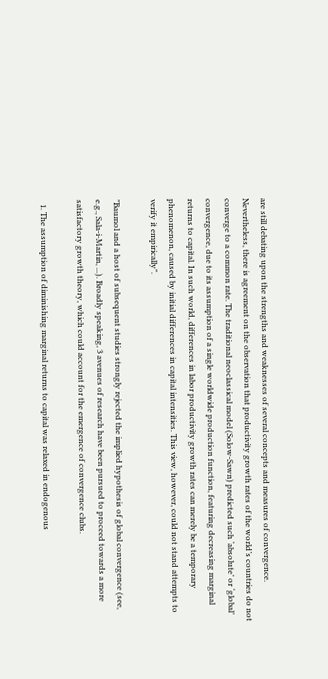are still debating upon the strengths and weaknesses of several concepts and measures of convergence. Nevertheless, there is agreement on the observation that productivity growth rates of the world’s countries do not converge to a common rate. The traditional neoclassical model (Solow-Sawn) predicted such ‘absolute’ or ‘global’ convergence, due to its assumption of a single worldwide production function, featuring decreasing marginal returns to capital. In such world, differences in labor productivity growth rates can merely be a temporary phenomenon, caused by initial differences in capital intensities. This view, however, could not stand attempts to verify it empirically".

"Baumol and a host of subsequent studies strongly rejected the implied hypothesis of global convergence (see, e.g., Sala-i-Martin, ...). Broadly speaking, 3 avenues of research have been pursued to proceed towards a more satisfactory growth theory, which could account for the emergence of convergence clubs.

  1. The assumption of diminishing marginal returns to capital was relaxed in endogenous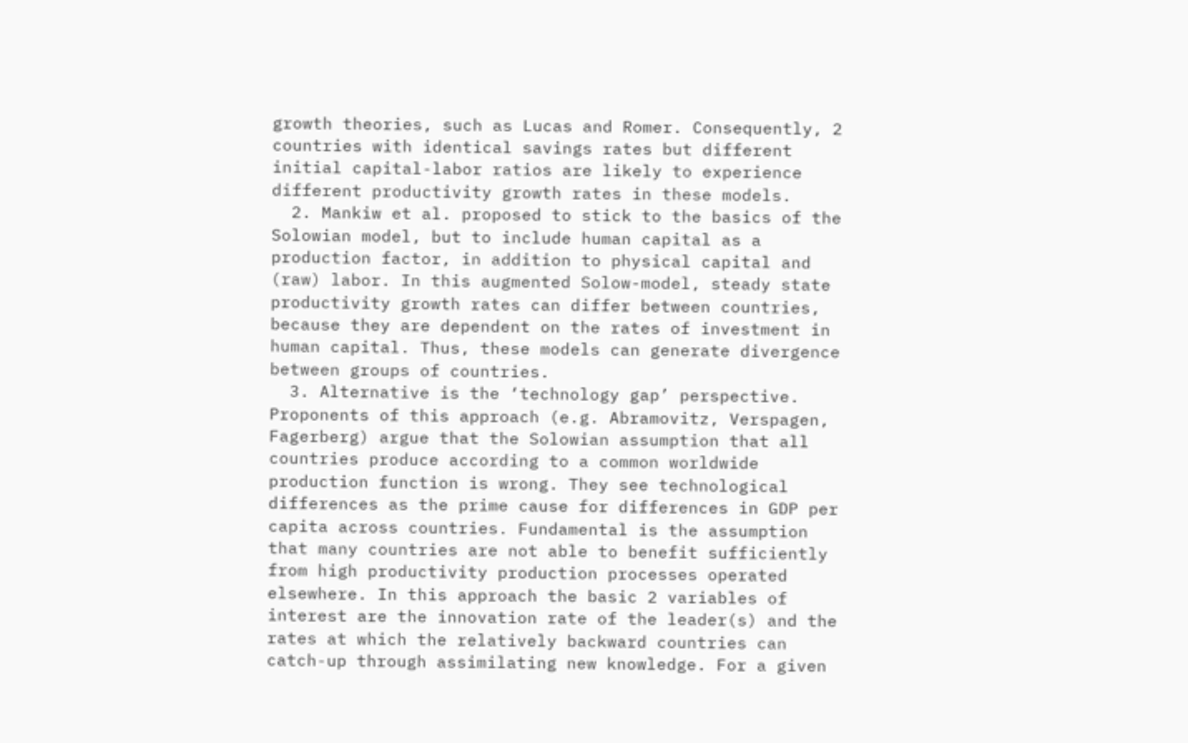growth theories, such as Lucas and Romer. Consequently, 2 countries with identical savings rates but different initial capital-labor ratios are likely to experience different productivity growth rates in these models.
  2. Mankiw et al. proposed to stick to the basics of the Solowian model, but to include human capital as a production factor, in addition to physical capital and (raw) labor. In this augmented Solow-model, steady state productivity growth rates can differ between countries, because they are dependent on the rates of investment in human capital. Thus, these models can generate divergence between groups of countries.
  3. Alternative is the ‘technology gap’ perspective. Proponents of this approach (e.g. Abramovitz, Verspagen, Fagerberg) argue that the Solowian assumption that all countries produce according to a common worldwide production function is wrong. They see technological differences as the prime cause for differences in GDP per capita across countries. Fundamental is the assumption that many countries are not able to benefit sufficiently from high productivity production processes operated elsewhere. In this approach the basic 2 variables of interest are the innovation rate of the leader(s) and the rates at which the relatively backward countries can catch-up through assimilating new knowledge. For a given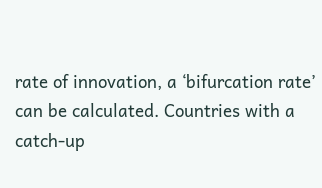rate of innovation, a ‘bifurcation rate’ can be calculated. Countries with a catch-up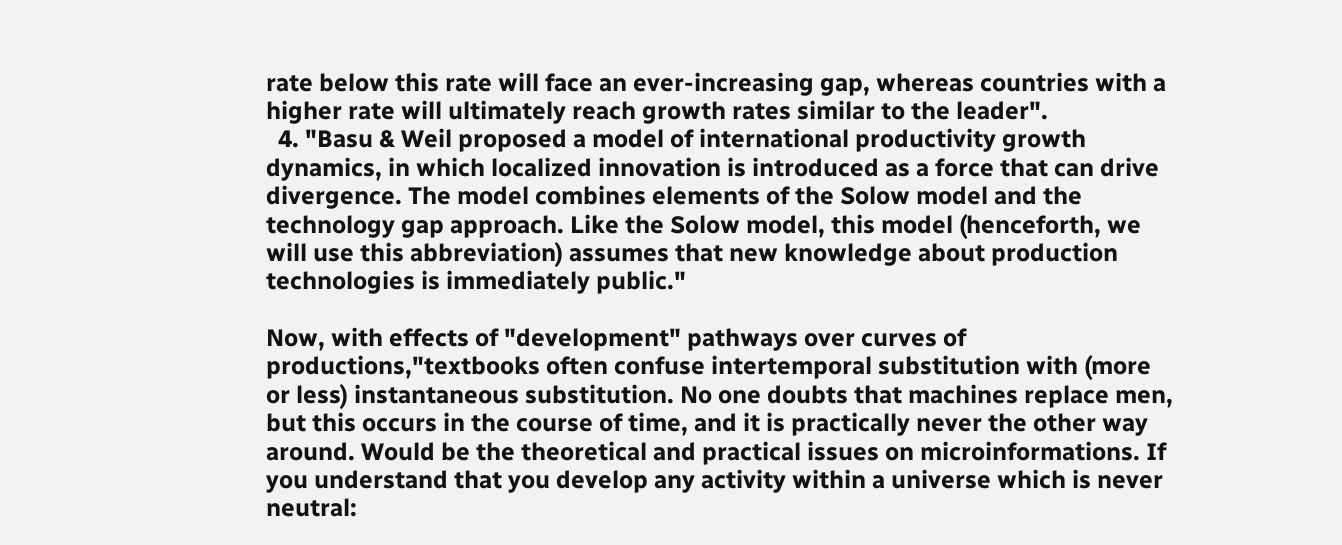rate below this rate will face an ever-increasing gap, whereas countries with a higher rate will ultimately reach growth rates similar to the leader".
  4. "Basu & Weil proposed a model of international productivity growth dynamics, in which localized innovation is introduced as a force that can drive divergence. The model combines elements of the Solow model and the technology gap approach. Like the Solow model, this model (henceforth, we will use this abbreviation) assumes that new knowledge about production technologies is immediately public."

Now, with effects of "development" pathways over curves of productions,"textbooks often confuse intertemporal substitution with (more or less) instantaneous substitution. No one doubts that machines replace men, but this occurs in the course of time, and it is practically never the other way around. Would be the theoretical and practical issues on microinformations. If you understand that you develop any activity within a universe which is never neutral: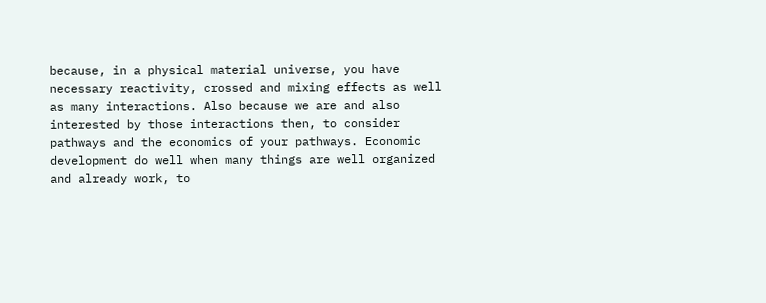because, in a physical material universe, you have necessary reactivity, crossed and mixing effects as well as many interactions. Also because we are and also interested by those interactions then, to consider pathways and the economics of your pathways. Economic development do well when many things are well organized and already work, to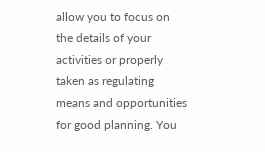allow you to focus on the details of your activities or properly taken as regulating means and opportunities for good planning. You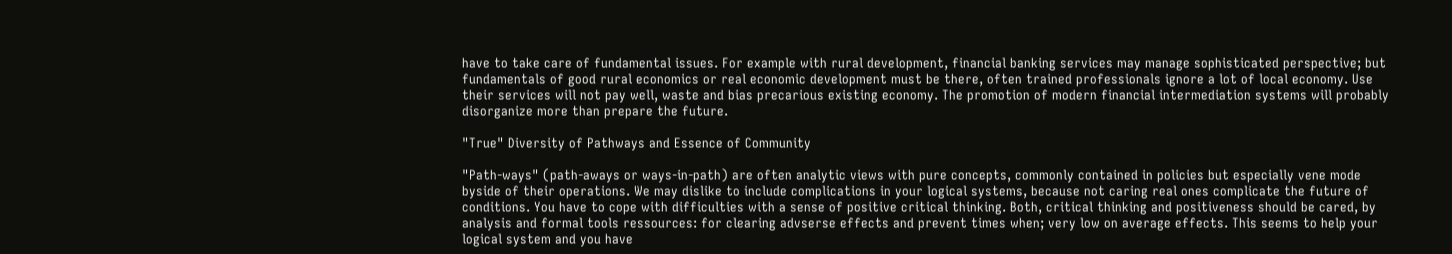have to take care of fundamental issues. For example with rural development, financial banking services may manage sophisticated perspective; but fundamentals of good rural economics or real economic development must be there, often trained professionals ignore a lot of local economy. Use their services will not pay well, waste and bias precarious existing economy. The promotion of modern financial intermediation systems will probably disorganize more than prepare the future.

"True" Diversity of Pathways and Essence of Community

"Path-ways" (path-aways or ways-in-path) are often analytic views with pure concepts, commonly contained in policies but especially vene mode byside of their operations. We may dislike to include complications in your logical systems, because not caring real ones complicate the future of conditions. You have to cope with difficulties with a sense of positive critical thinking. Both, critical thinking and positiveness should be cared, by analysis and formal tools ressources: for clearing advserse effects and prevent times when; very low on average effects. This seems to help your logical system and you have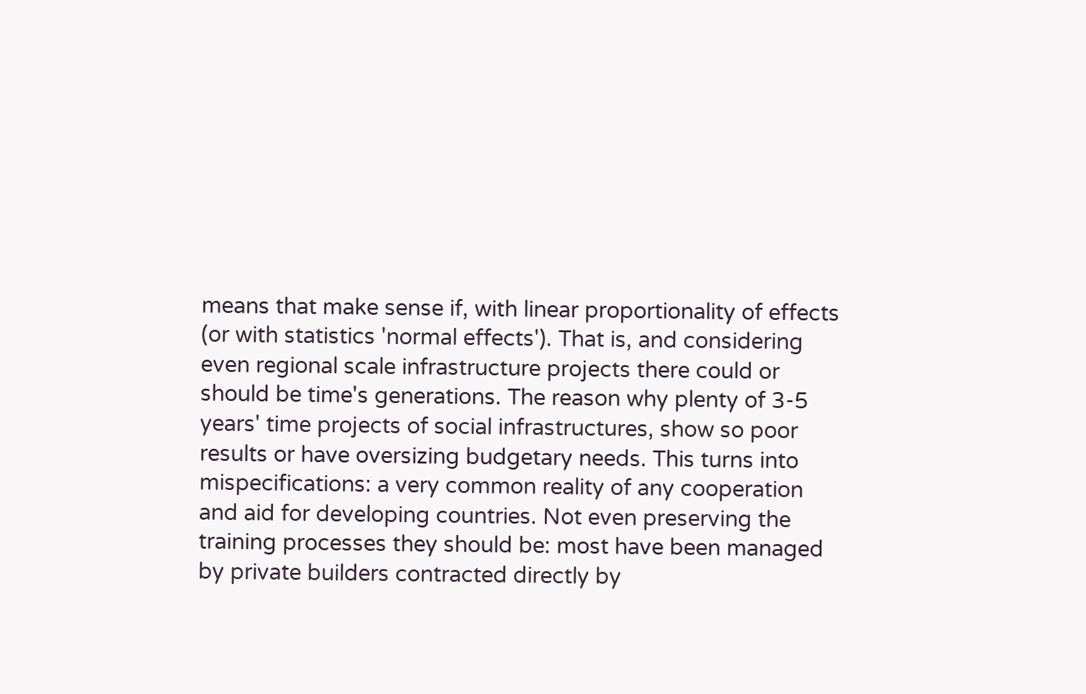means that make sense if, with linear proportionality of effects (or with statistics 'normal effects'). That is, and considering even regional scale infrastructure projects there could or should be time's generations. The reason why plenty of 3-5 years' time projects of social infrastructures, show so poor results or have oversizing budgetary needs. This turns into mispecifications: a very common reality of any cooperation and aid for developing countries. Not even preserving the training processes they should be: most have been managed by private builders contracted directly by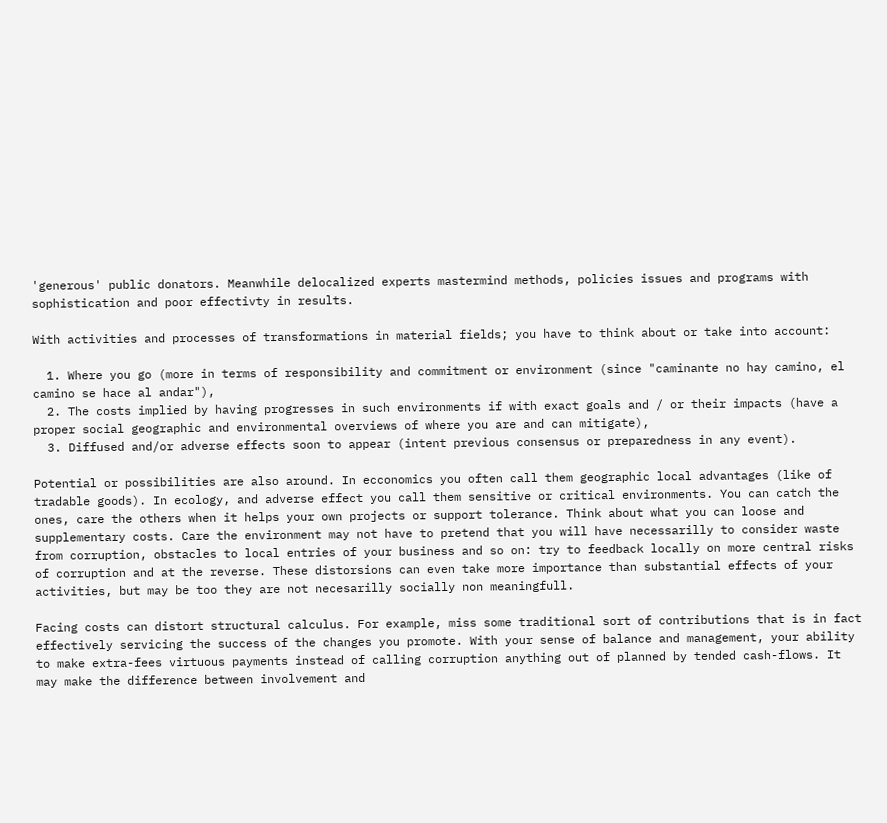'generous' public donators. Meanwhile delocalized experts mastermind methods, policies issues and programs with sophistication and poor effectivty in results.

With activities and processes of transformations in material fields; you have to think about or take into account:

  1. Where you go (more in terms of responsibility and commitment or environment (since "caminante no hay camino, el camino se hace al andar"),
  2. The costs implied by having progresses in such environments if with exact goals and / or their impacts (have a proper social geographic and environmental overviews of where you are and can mitigate),
  3. Diffused and/or adverse effects soon to appear (intent previous consensus or preparedness in any event).

Potential or possibilities are also around. In ecconomics you often call them geographic local advantages (like of tradable goods). In ecology, and adverse effect you call them sensitive or critical environments. You can catch the ones, care the others when it helps your own projects or support tolerance. Think about what you can loose and supplementary costs. Care the environment may not have to pretend that you will have necessarilly to consider waste from corruption, obstacles to local entries of your business and so on: try to feedback locally on more central risks of corruption and at the reverse. These distorsions can even take more importance than substantial effects of your activities, but may be too they are not necesarilly socially non meaningfull.

Facing costs can distort structural calculus. For example, miss some traditional sort of contributions that is in fact effectively servicing the success of the changes you promote. With your sense of balance and management, your ability to make extra-fees virtuous payments instead of calling corruption anything out of planned by tended cash-flows. It may make the difference between involvement and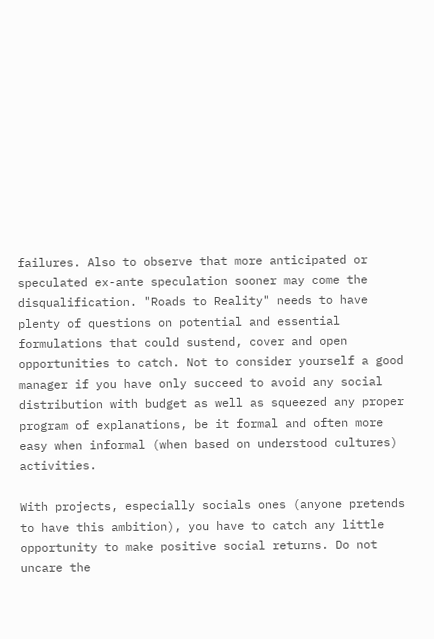failures. Also to observe that more anticipated or speculated ex-ante speculation sooner may come the disqualification. "Roads to Reality" needs to have plenty of questions on potential and essential formulations that could sustend, cover and open opportunities to catch. Not to consider yourself a good manager if you have only succeed to avoid any social distribution with budget as well as squeezed any proper program of explanations, be it formal and often more easy when informal (when based on understood cultures) activities.

With projects, especially socials ones (anyone pretends to have this ambition), you have to catch any little opportunity to make positive social returns. Do not uncare the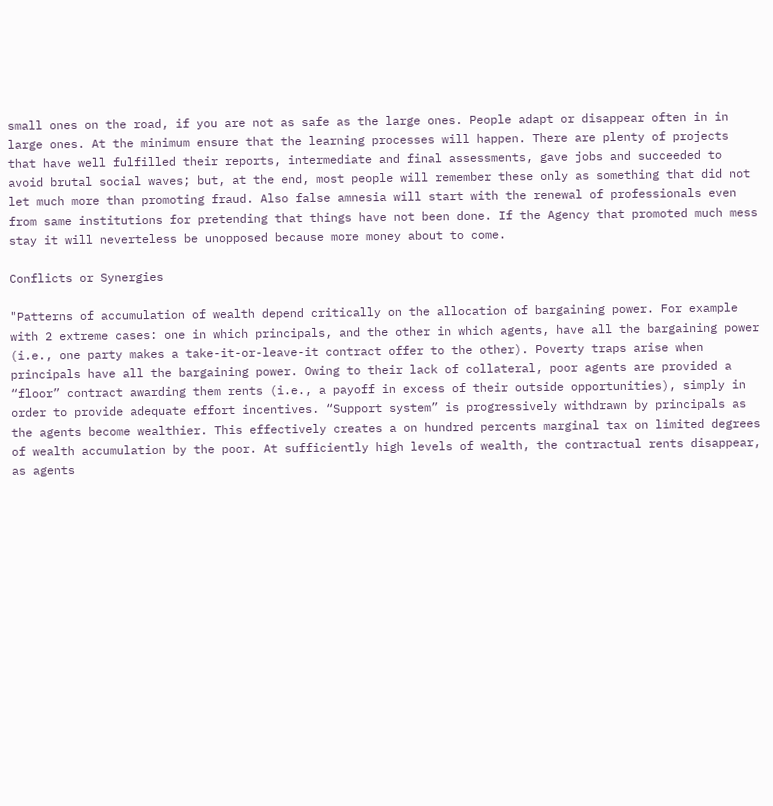small ones on the road, if you are not as safe as the large ones. People adapt or disappear often in in large ones. At the minimum ensure that the learning processes will happen. There are plenty of projects that have well fulfilled their reports, intermediate and final assessments, gave jobs and succeeded to avoid brutal social waves; but, at the end, most people will remember these only as something that did not let much more than promoting fraud. Also false amnesia will start with the renewal of professionals even from same institutions for pretending that things have not been done. If the Agency that promoted much mess stay it will neverteless be unopposed because more money about to come.

Conflicts or Synergies

"Patterns of accumulation of wealth depend critically on the allocation of bargaining power. For example with 2 extreme cases: one in which principals, and the other in which agents, have all the bargaining power (i.e., one party makes a take-it-or-leave-it contract offer to the other). Poverty traps arise when principals have all the bargaining power. Owing to their lack of collateral, poor agents are provided a “floor” contract awarding them rents (i.e., a payoff in excess of their outside opportunities), simply in order to provide adequate effort incentives. “Support system” is progressively withdrawn by principals as the agents become wealthier. This effectively creates a on hundred percents marginal tax on limited degrees of wealth accumulation by the poor. At sufficiently high levels of wealth, the contractual rents disappear, as agents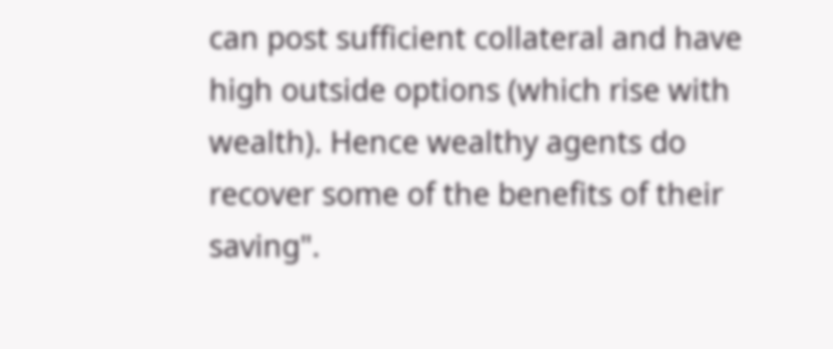can post sufficient collateral and have high outside options (which rise with wealth). Hence wealthy agents do recover some of the benefits of their saving".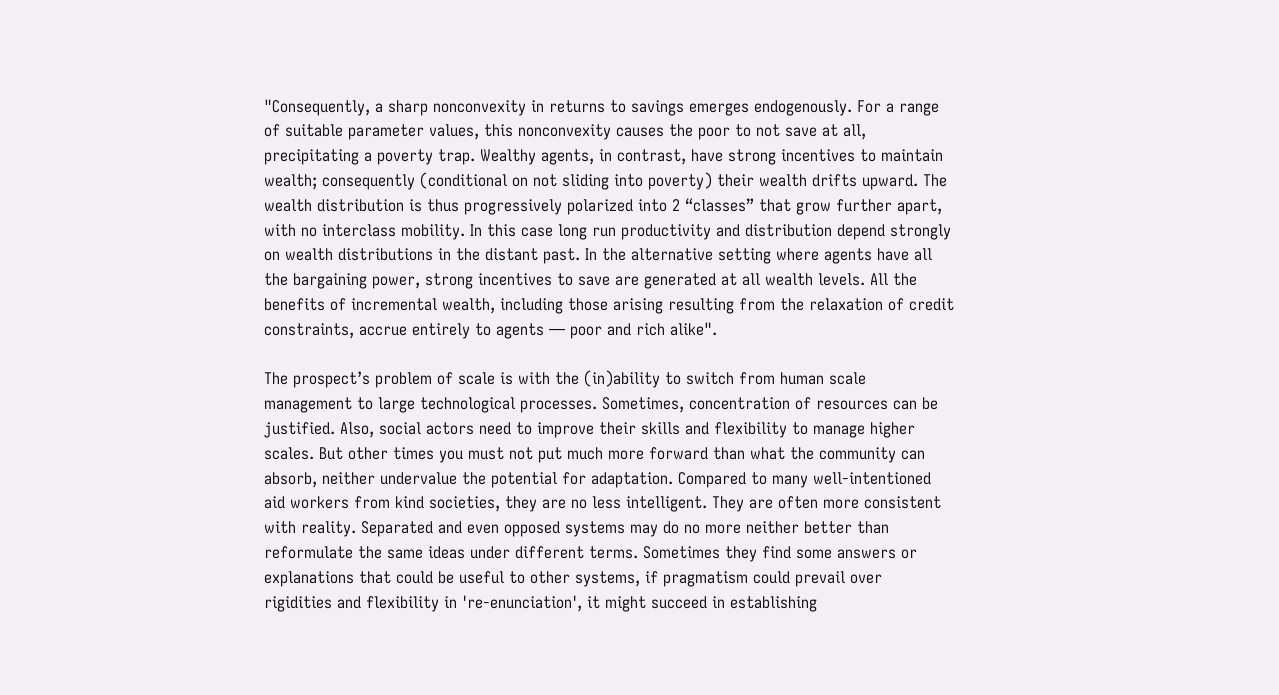"Consequently, a sharp nonconvexity in returns to savings emerges endogenously. For a range of suitable parameter values, this nonconvexity causes the poor to not save at all, precipitating a poverty trap. Wealthy agents, in contrast, have strong incentives to maintain wealth; consequently (conditional on not sliding into poverty) their wealth drifts upward. The wealth distribution is thus progressively polarized into 2 “classes” that grow further apart, with no interclass mobility. In this case long run productivity and distribution depend strongly on wealth distributions in the distant past. In the alternative setting where agents have all the bargaining power, strong incentives to save are generated at all wealth levels. All the benefits of incremental wealth, including those arising resulting from the relaxation of credit constraints, accrue entirely to agents — poor and rich alike".

The prospect’s problem of scale is with the (in)ability to switch from human scale management to large technological processes. Sometimes, concentration of resources can be justified. Also, social actors need to improve their skills and flexibility to manage higher scales. But other times you must not put much more forward than what the community can absorb, neither undervalue the potential for adaptation. Compared to many well-intentioned aid workers from kind societies, they are no less intelligent. They are often more consistent with reality. Separated and even opposed systems may do no more neither better than reformulate the same ideas under different terms. Sometimes they find some answers or explanations that could be useful to other systems, if pragmatism could prevail over rigidities and flexibility in 're-enunciation', it might succeed in establishing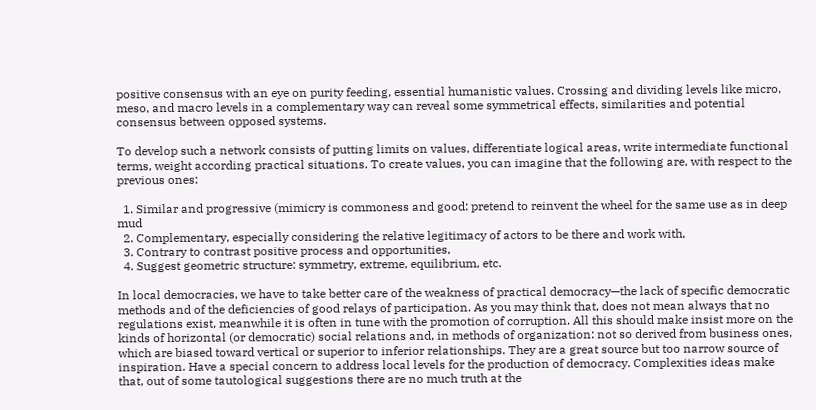positive consensus with an eye on purity feeding, essential humanistic values. Crossing and dividing levels like micro, meso, and macro levels in a complementary way can reveal some symmetrical effects, similarities and potential consensus between opposed systems.

To develop such a network consists of putting limits on values, differentiate logical areas, write intermediate functional terms, weight according practical situations. To create values, you can imagine that the following are, with respect to the previous ones:

  1. Similar and progressive (mimicry is commoness and good: pretend to reinvent the wheel for the same use as in deep mud
  2. Complementary, especially considering the relative legitimacy of actors to be there and work with,
  3. Contrary to contrast positive process and opportunities,
  4. Suggest geometric structure: symmetry, extreme, equilibrium, etc.

In local democracies, we have to take better care of the weakness of practical democracy—the lack of specific democratic methods and of the deficiencies of good relays of participation. As you may think that, does not mean always that no regulations exist, meanwhile it is often in tune with the promotion of corruption. All this should make insist more on the kinds of horizontal (or democratic) social relations and, in methods of organization: not so derived from business ones, which are biased toward vertical or superior to inferior relationships. They are a great source but too narrow source of inspiration. Have a special concern to address local levels for the production of democracy. Complexities ideas make that, out of some tautological suggestions there are no much truth at the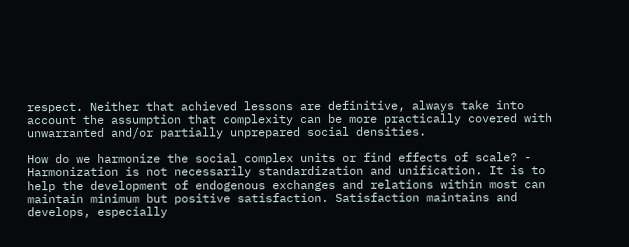respect. Neither that achieved lessons are definitive, always take into account the assumption that complexity can be more practically covered with unwarranted and/or partially unprepared social densities.

How do we harmonize the social complex units or find effects of scale? - Harmonization is not necessarily standardization and unification. It is to help the development of endogenous exchanges and relations within most can maintain minimum but positive satisfaction. Satisfaction maintains and develops, especially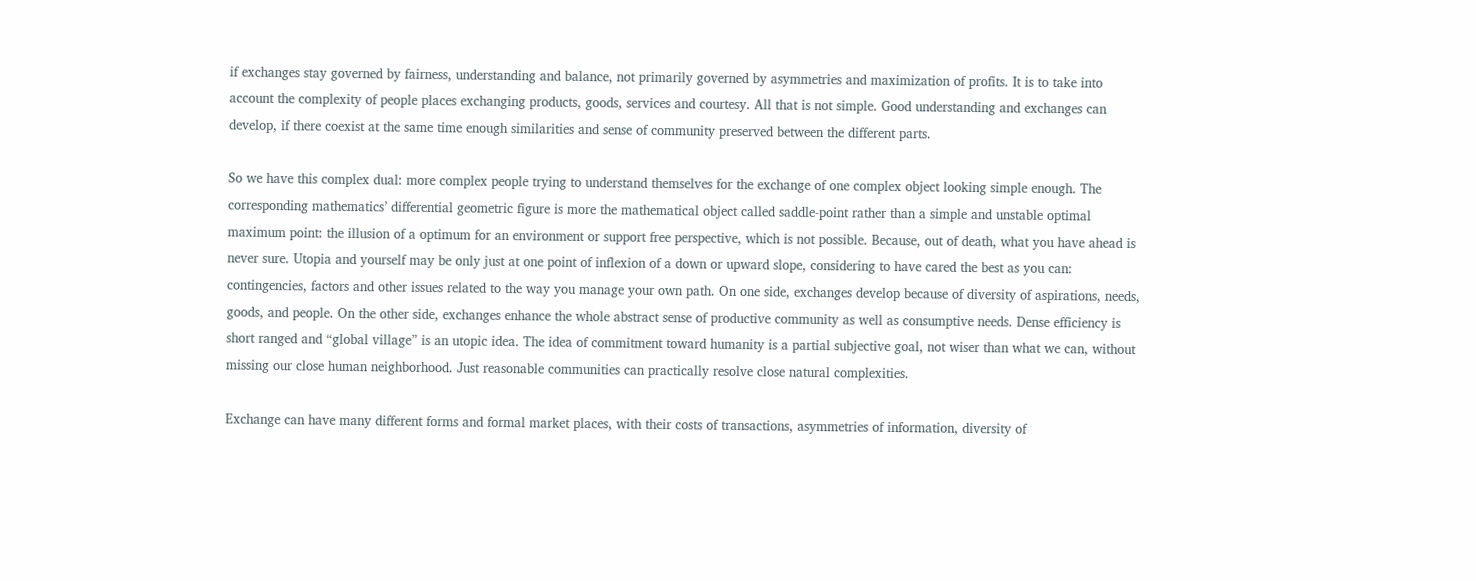if exchanges stay governed by fairness, understanding and balance, not primarily governed by asymmetries and maximization of profits. It is to take into account the complexity of people places exchanging products, goods, services and courtesy. All that is not simple. Good understanding and exchanges can develop, if there coexist at the same time enough similarities and sense of community preserved between the different parts.

So we have this complex dual: more complex people trying to understand themselves for the exchange of one complex object looking simple enough. The corresponding mathematics’ differential geometric figure is more the mathematical object called saddle-point rather than a simple and unstable optimal maximum point: the illusion of a optimum for an environment or support free perspective, which is not possible. Because, out of death, what you have ahead is never sure. Utopia and yourself may be only just at one point of inflexion of a down or upward slope, considering to have cared the best as you can: contingencies, factors and other issues related to the way you manage your own path. On one side, exchanges develop because of diversity of aspirations, needs, goods, and people. On the other side, exchanges enhance the whole abstract sense of productive community as well as consumptive needs. Dense efficiency is short ranged and “global village” is an utopic idea. The idea of commitment toward humanity is a partial subjective goal, not wiser than what we can, without missing our close human neighborhood. Just reasonable communities can practically resolve close natural complexities.

Exchange can have many different forms and formal market places, with their costs of transactions, asymmetries of information, diversity of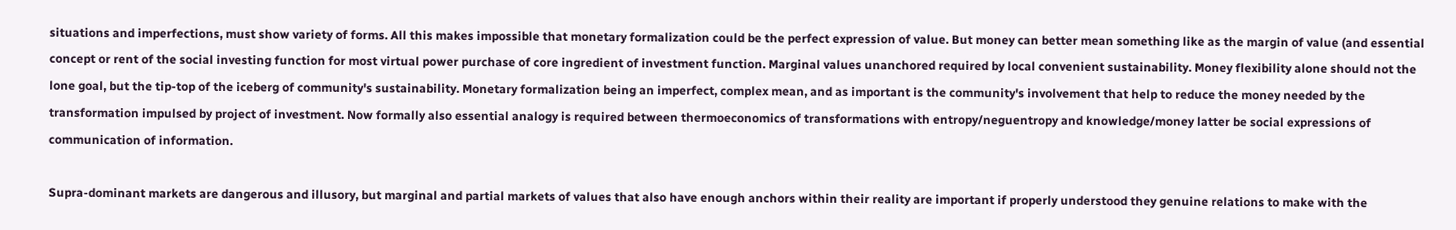situations and imperfections, must show variety of forms. All this makes impossible that monetary formalization could be the perfect expression of value. But money can better mean something like as the margin of value (and essential concept or rent of the social investing function for most virtual power purchase of core ingredient of investment function. Marginal values unanchored required by local convenient sustainability. Money flexibility alone should not the lone goal, but the tip-top of the iceberg of community's sustainability. Monetary formalization being an imperfect, complex mean, and as important is the community's involvement that help to reduce the money needed by the transformation impulsed by project of investment. Now formally also essential analogy is required between thermoeconomics of transformations with entropy/neguentropy and knowledge/money latter be social expressions of communication of information.

Supra-dominant markets are dangerous and illusory, but marginal and partial markets of values that also have enough anchors within their reality are important if properly understood they genuine relations to make with the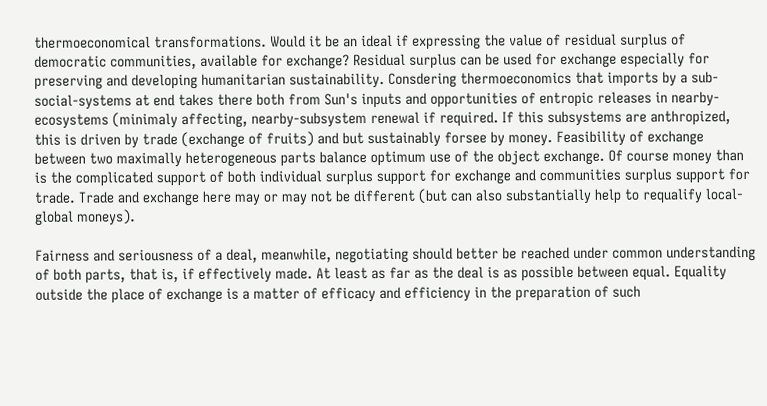thermoeconomical transformations. Would it be an ideal if expressing the value of residual surplus of democratic communities, available for exchange? Residual surplus can be used for exchange especially for preserving and developing humanitarian sustainability. Consdering thermoeconomics that imports by a sub-social-systems at end takes there both from Sun's inputs and opportunities of entropic releases in nearby-ecosystems (minimaly affecting, nearby-subsystem renewal if required. If this subsystems are anthropized, this is driven by trade (exchange of fruits) and but sustainably forsee by money. Feasibility of exchange between two maximally heterogeneous parts balance optimum use of the object exchange. Of course money than is the complicated support of both individual surplus support for exchange and communities surplus support for trade. Trade and exchange here may or may not be different (but can also substantially help to requalify local-global moneys).

Fairness and seriousness of a deal, meanwhile, negotiating should better be reached under common understanding of both parts, that is, if effectively made. At least as far as the deal is as possible between equal. Equality outside the place of exchange is a matter of efficacy and efficiency in the preparation of such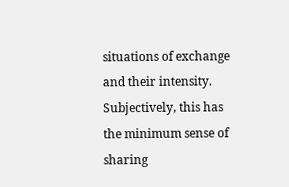situations of exchange and their intensity. Subjectively, this has the minimum sense of sharing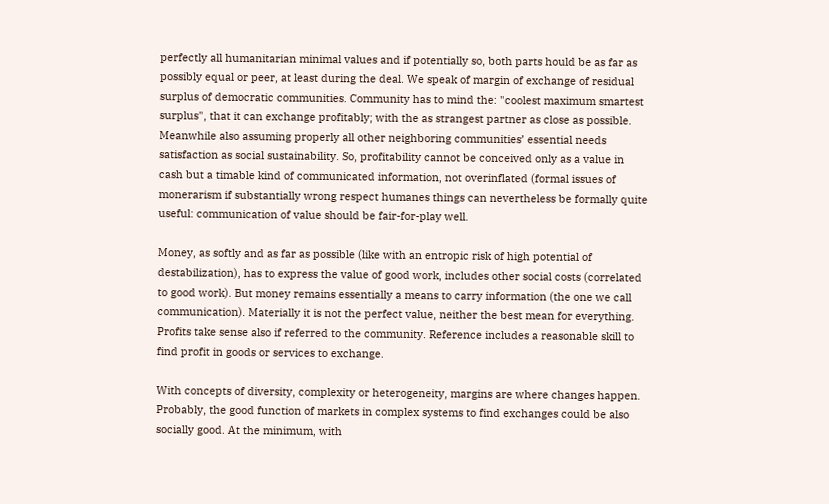perfectly all humanitarian minimal values and if potentially so, both parts hould be as far as possibly equal or peer, at least during the deal. We speak of margin of exchange of residual surplus of democratic communities. Community has to mind the: "coolest maximum smartest surplus", that it can exchange profitably; with the as strangest partner as close as possible. Meanwhile also assuming properly all other neighboring communities’ essential needs satisfaction as social sustainability. So, profitability cannot be conceived only as a value in cash but a timable kind of communicated information, not overinflated (formal issues of monerarism if substantially wrong respect humanes things can nevertheless be formally quite useful: communication of value should be fair-for-play well.

Money, as softly and as far as possible (like with an entropic risk of high potential of destabilization), has to express the value of good work, includes other social costs (correlated to good work). But money remains essentially a means to carry information (the one we call communication). Materially it is not the perfect value, neither the best mean for everything. Profits take sense also if referred to the community. Reference includes a reasonable skill to find profit in goods or services to exchange.

With concepts of diversity, complexity or heterogeneity, margins are where changes happen. Probably, the good function of markets in complex systems to find exchanges could be also socially good. At the minimum, with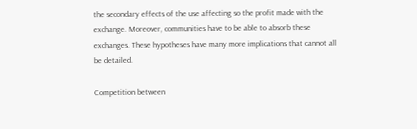the secondary effects of the use affecting so the profit made with the exchange. Moreover, communities have to be able to absorb these exchanges. These hypotheses have many more implications that cannot all be detailed.

Competition between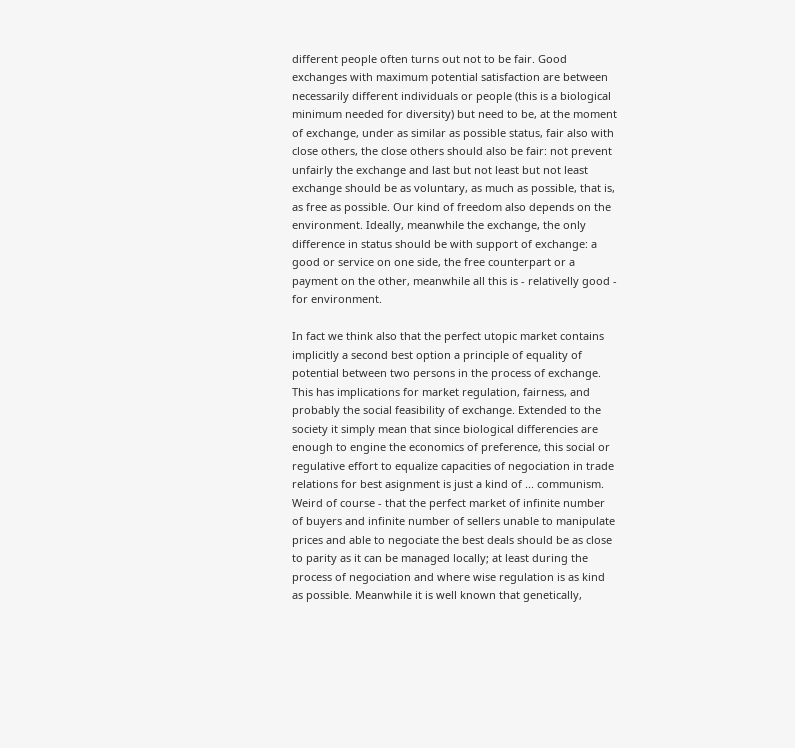different people often turns out not to be fair. Good exchanges with maximum potential satisfaction are between necessarily different individuals or people (this is a biological minimum needed for diversity) but need to be, at the moment of exchange, under as similar as possible status, fair also with close others, the close others should also be fair: not prevent unfairly the exchange and last but not least but not least exchange should be as voluntary, as much as possible, that is, as free as possible. Our kind of freedom also depends on the environment. Ideally, meanwhile the exchange, the only difference in status should be with support of exchange: a good or service on one side, the free counterpart or a payment on the other, meanwhile all this is - relativelly good - for environment.

In fact we think also that the perfect utopic market contains implicitly a second best option a principle of equality of potential between two persons in the process of exchange. This has implications for market regulation, fairness, and probably the social feasibility of exchange. Extended to the society it simply mean that since biological differencies are enough to engine the economics of preference, this social or regulative effort to equalize capacities of negociation in trade relations for best asignment is just a kind of ... communism. Weird of course - that the perfect market of infinite number of buyers and infinite number of sellers unable to manipulate prices and able to negociate the best deals should be as close to parity as it can be managed locally; at least during the process of negociation and where wise regulation is as kind as possible. Meanwhile it is well known that genetically,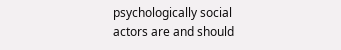psychologically social actors are and should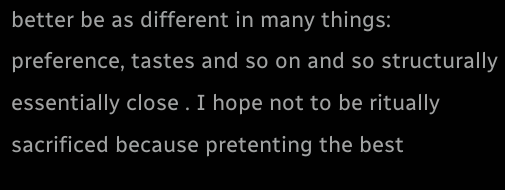better be as different in many things: preference, tastes and so on and so structurally essentially close . I hope not to be ritually sacrificed because pretenting the best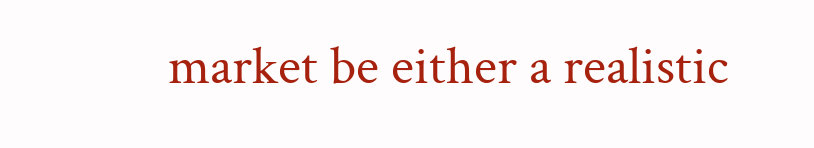market be either a realistic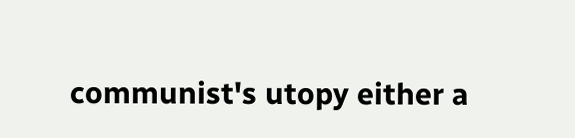communist's utopy either a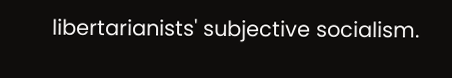libertarianists' subjective socialism.